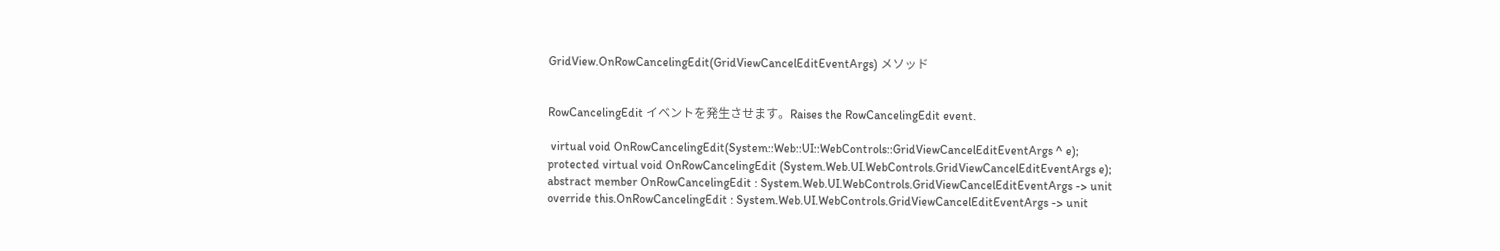GridView.OnRowCancelingEdit(GridViewCancelEditEventArgs) メソッド


RowCancelingEdit イベントを発生させます。Raises the RowCancelingEdit event.

 virtual void OnRowCancelingEdit(System::Web::UI::WebControls::GridViewCancelEditEventArgs ^ e);
protected virtual void OnRowCancelingEdit (System.Web.UI.WebControls.GridViewCancelEditEventArgs e);
abstract member OnRowCancelingEdit : System.Web.UI.WebControls.GridViewCancelEditEventArgs -> unit
override this.OnRowCancelingEdit : System.Web.UI.WebControls.GridViewCancelEditEventArgs -> unit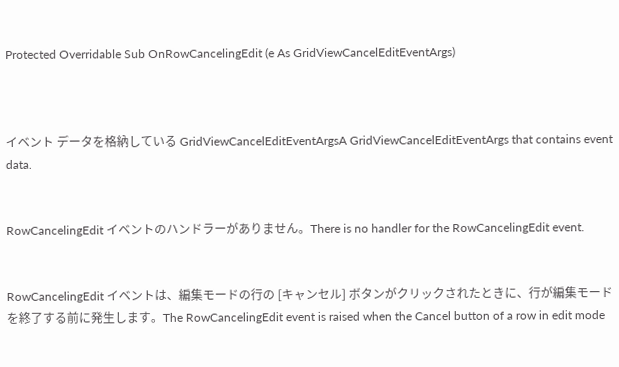Protected Overridable Sub OnRowCancelingEdit (e As GridViewCancelEditEventArgs)



イベント データを格納している GridViewCancelEditEventArgsA GridViewCancelEditEventArgs that contains event data.


RowCancelingEdit イベントのハンドラーがありません。There is no handler for the RowCancelingEdit event.


RowCancelingEdit イベントは、編集モードの行の [キャンセル] ボタンがクリックされたときに、行が編集モードを終了する前に発生します。The RowCancelingEdit event is raised when the Cancel button of a row in edit mode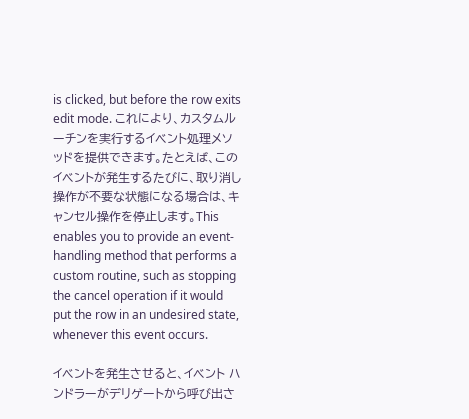is clicked, but before the row exits edit mode. これにより、カスタムルーチンを実行するイベント処理メソッドを提供できます。たとえば、このイベントが発生するたびに、取り消し操作が不要な状態になる場合は、キャンセル操作を停止します。This enables you to provide an event-handling method that performs a custom routine, such as stopping the cancel operation if it would put the row in an undesired state, whenever this event occurs.

イベントを発生させると、イベント ハンドラーがデリゲートから呼び出さ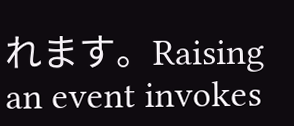れます。Raising an event invokes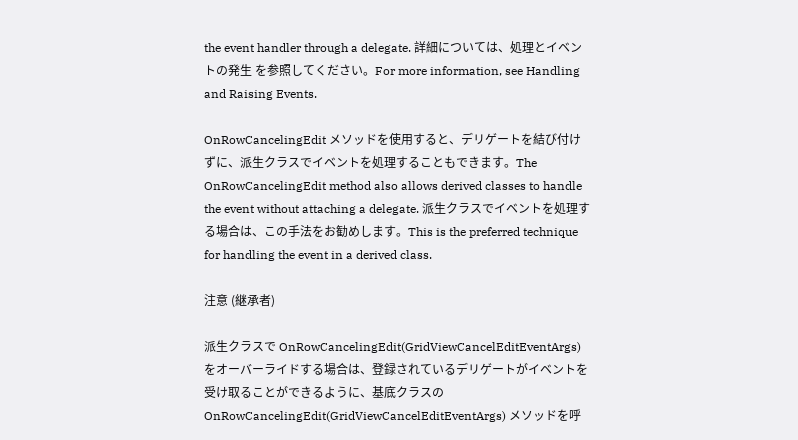the event handler through a delegate. 詳細については、処理とイベントの発生 を参照してください。For more information, see Handling and Raising Events.

OnRowCancelingEdit メソッドを使用すると、デリゲートを結び付けずに、派生クラスでイベントを処理することもできます。The OnRowCancelingEdit method also allows derived classes to handle the event without attaching a delegate. 派生クラスでイベントを処理する場合は、この手法をお勧めします。This is the preferred technique for handling the event in a derived class.

注意 (継承者)

派生クラスで OnRowCancelingEdit(GridViewCancelEditEventArgs) をオーバーライドする場合は、登録されているデリゲートがイベントを受け取ることができるように、基底クラスの OnRowCancelingEdit(GridViewCancelEditEventArgs) メソッドを呼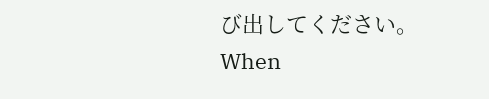び出してください。When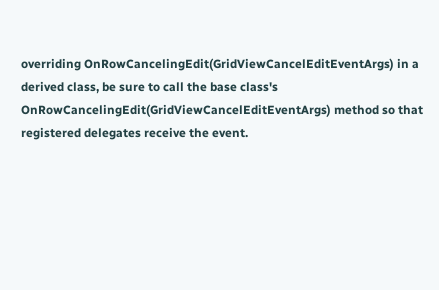overriding OnRowCancelingEdit(GridViewCancelEditEventArgs) in a derived class, be sure to call the base class's OnRowCancelingEdit(GridViewCancelEditEventArgs) method so that registered delegates receive the event.